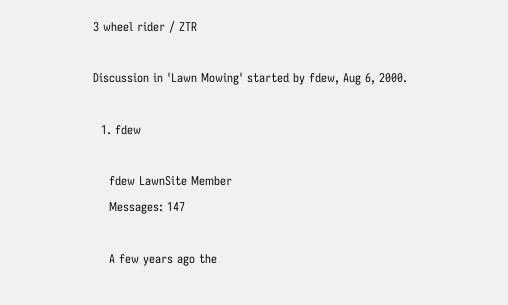3 wheel rider / ZTR

Discussion in 'Lawn Mowing' started by fdew, Aug 6, 2000.

  1. fdew

    fdew LawnSite Member
    Messages: 147

    A few years ago the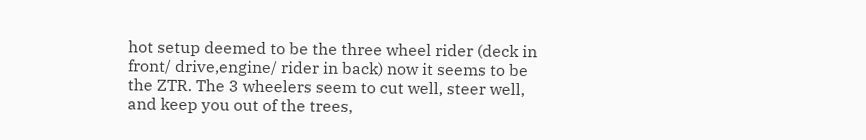hot setup deemed to be the three wheel rider (deck in front/ drive,engine/ rider in back) now it seems to be the ZTR. The 3 wheelers seem to cut well, steer well, and keep you out of the trees,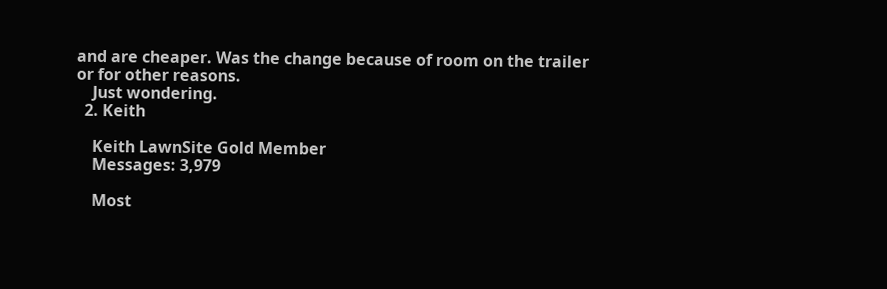and are cheaper. Was the change because of room on the trailer or for other reasons.
    Just wondering.
  2. Keith

    Keith LawnSite Gold Member
    Messages: 3,979

    Most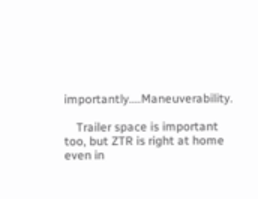importantly....Maneuverability.

    Trailer space is important too, but ZTR is right at home even in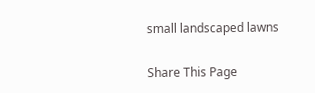small landscaped lawns

Share This Page